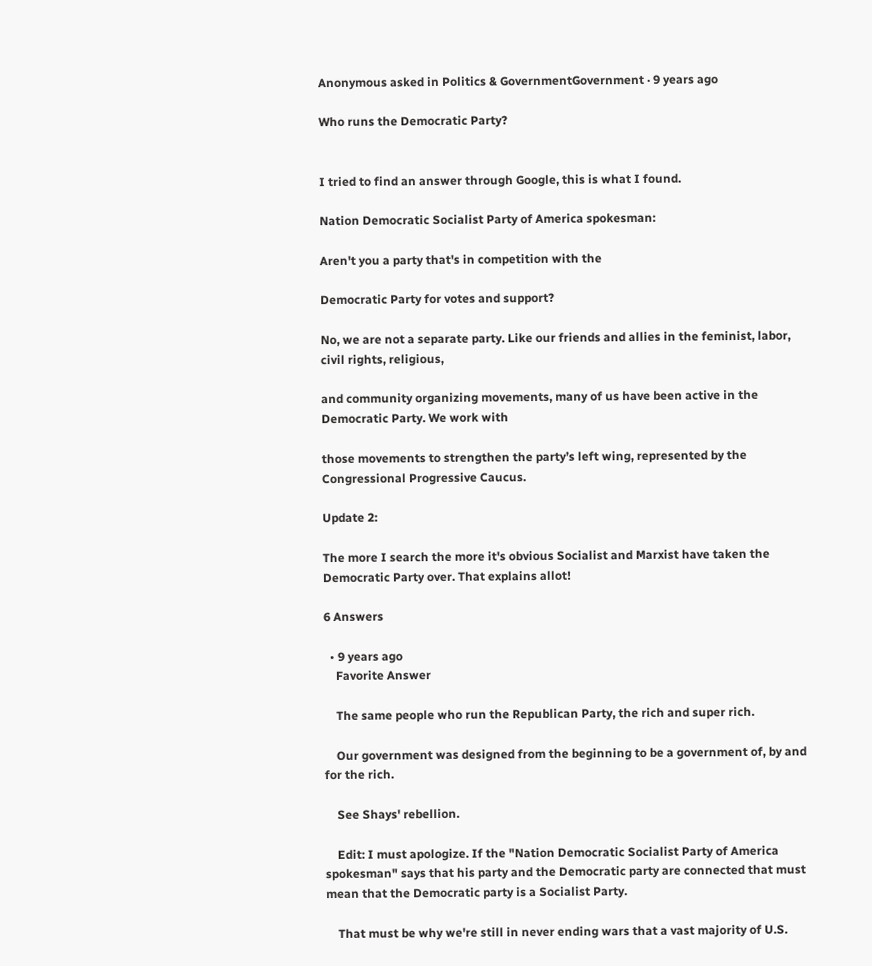Anonymous asked in Politics & GovernmentGovernment · 9 years ago

Who runs the Democratic Party?


I tried to find an answer through Google, this is what I found.

Nation Democratic Socialist Party of America spokesman:

Aren't you a party that's in competition with the

Democratic Party for votes and support?

No, we are not a separate party. Like our friends and allies in the feminist, labor, civil rights, religious,

and community organizing movements, many of us have been active in the Democratic Party. We work with

those movements to strengthen the party’s left wing, represented by the Congressional Progressive Caucus.

Update 2:

The more I search the more it's obvious Socialist and Marxist have taken the Democratic Party over. That explains allot!

6 Answers

  • 9 years ago
    Favorite Answer

    The same people who run the Republican Party, the rich and super rich.

    Our government was designed from the beginning to be a government of, by and for the rich.

    See Shays' rebellion.

    Edit: I must apologize. If the "Nation Democratic Socialist Party of America spokesman" says that his party and the Democratic party are connected that must mean that the Democratic party is a Socialist Party.

    That must be why we're still in never ending wars that a vast majority of U.S.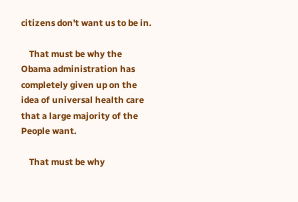citizens don't want us to be in.

    That must be why the Obama administration has completely given up on the idea of universal health care that a large majority of the People want.

    That must be why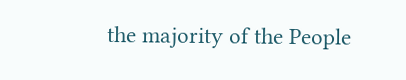the majority of the People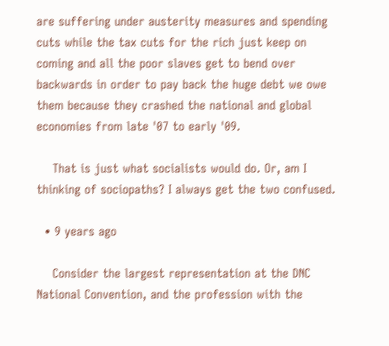are suffering under austerity measures and spending cuts while the tax cuts for the rich just keep on coming and all the poor slaves get to bend over backwards in order to pay back the huge debt we owe them because they crashed the national and global economies from late '07 to early '09.

    That is just what socialists would do. Or, am I thinking of sociopaths? I always get the two confused.

  • 9 years ago

    Consider the largest representation at the DNC National Convention, and the profession with the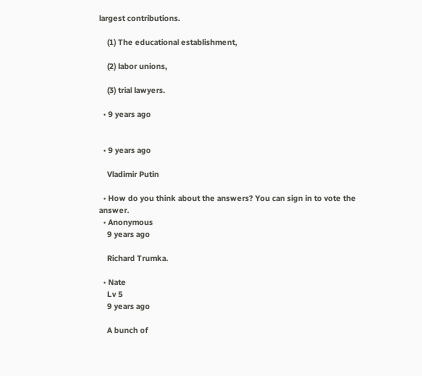largest contributions.

    (1) The educational establishment,

    (2) labor unions,

    (3) trial lawyers.

  • 9 years ago


  • 9 years ago

    Vladimir Putin

  • How do you think about the answers? You can sign in to vote the answer.
  • Anonymous
    9 years ago

    Richard Trumka.

  • Nate
    Lv 5
    9 years ago

    A bunch of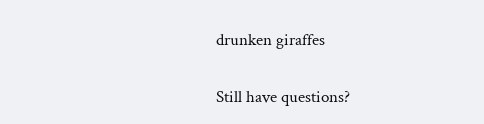drunken giraffes

Still have questions?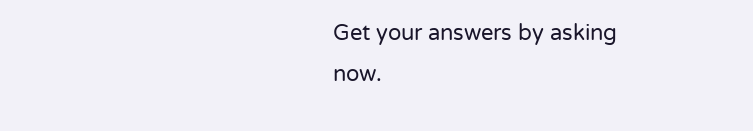Get your answers by asking now.